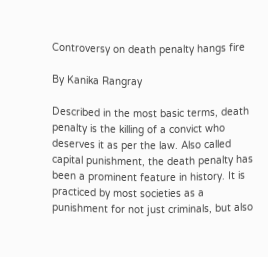Controversy on death penalty hangs fire

By Kanika Rangray

Described in the most basic terms, death penalty is the killing of a convict who deserves it as per the law. Also called capital punishment, the death penalty has been a prominent feature in history. It is practiced by most societies as a punishment for not just criminals, but also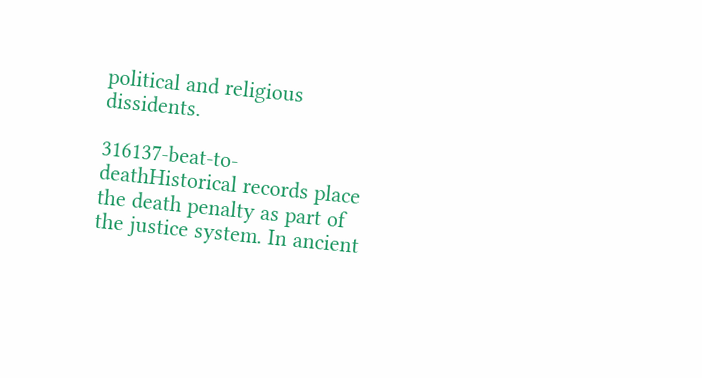political and religious dissidents.

316137-beat-to-deathHistorical records place the death penalty as part of the justice system. In ancient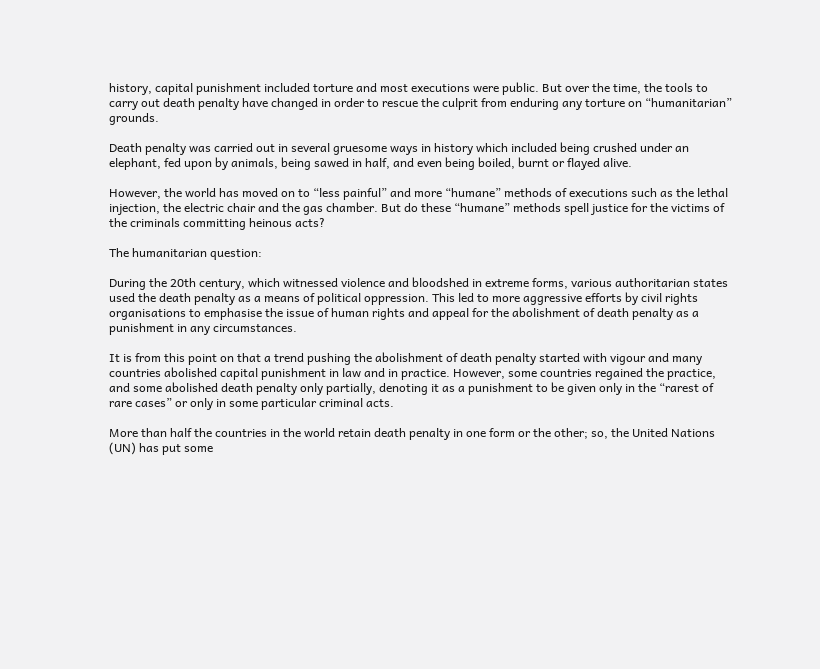history, capital punishment included torture and most executions were public. But over the time, the tools to carry out death penalty have changed in order to rescue the culprit from enduring any torture on “humanitarian” grounds.

Death penalty was carried out in several gruesome ways in history which included being crushed under an elephant, fed upon by animals, being sawed in half, and even being boiled, burnt or flayed alive.

However, the world has moved on to “less painful” and more “humane” methods of executions such as the lethal injection, the electric chair and the gas chamber. But do these “humane” methods spell justice for the victims of the criminals committing heinous acts?

The humanitarian question:

During the 20th century, which witnessed violence and bloodshed in extreme forms, various authoritarian states used the death penalty as a means of political oppression. This led to more aggressive efforts by civil rights organisations to emphasise the issue of human rights and appeal for the abolishment of death penalty as a punishment in any circumstances.

It is from this point on that a trend pushing the abolishment of death penalty started with vigour and many countries abolished capital punishment in law and in practice. However, some countries regained the practice, and some abolished death penalty only partially, denoting it as a punishment to be given only in the “rarest of rare cases” or only in some particular criminal acts.

More than half the countries in the world retain death penalty in one form or the other; so, the United Nations (UN) has put some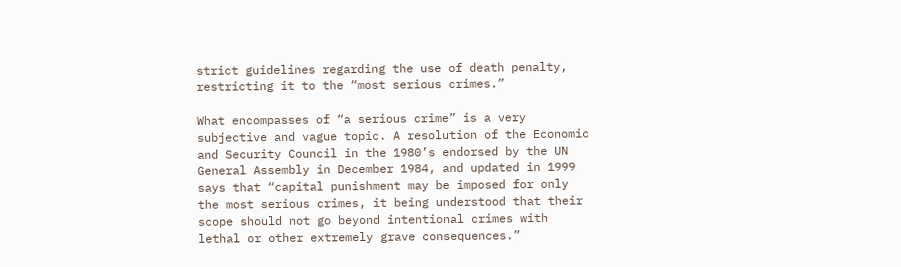strict guidelines regarding the use of death penalty, restricting it to the “most serious crimes.”

What encompasses of “a serious crime” is a very subjective and vague topic. A resolution of the Economic and Security Council in the 1980’s endorsed by the UN General Assembly in December 1984, and updated in 1999 says that “capital punishment may be imposed for only the most serious crimes, it being understood that their scope should not go beyond intentional crimes with lethal or other extremely grave consequences.”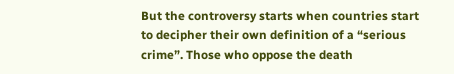But the controversy starts when countries start to decipher their own definition of a “serious crime”. Those who oppose the death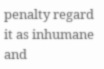penalty regard it as inhumane and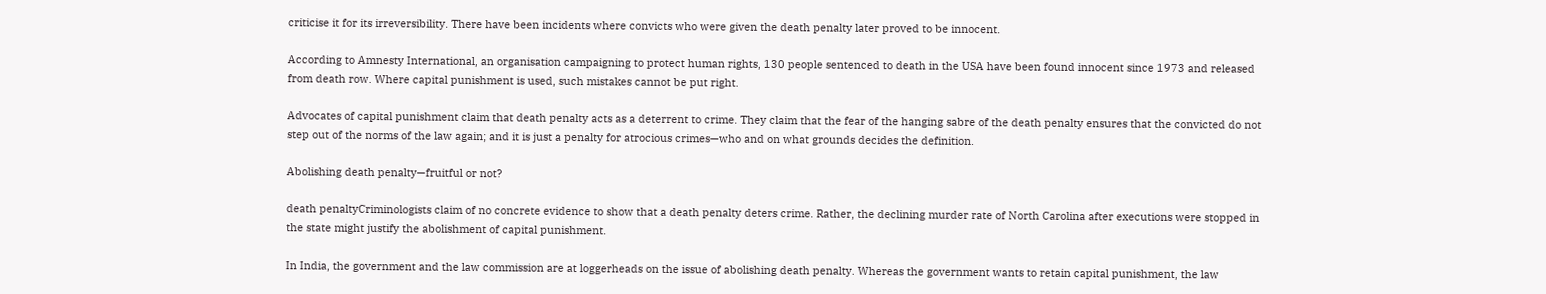criticise it for its irreversibility. There have been incidents where convicts who were given the death penalty later proved to be innocent.

According to Amnesty International, an organisation campaigning to protect human rights, 130 people sentenced to death in the USA have been found innocent since 1973 and released from death row. Where capital punishment is used, such mistakes cannot be put right.

Advocates of capital punishment claim that death penalty acts as a deterrent to crime. They claim that the fear of the hanging sabre of the death penalty ensures that the convicted do not step out of the norms of the law again; and it is just a penalty for atrocious crimes—who and on what grounds decides the definition.

Abolishing death penalty—fruitful or not?

death penaltyCriminologists claim of no concrete evidence to show that a death penalty deters crime. Rather, the declining murder rate of North Carolina after executions were stopped in the state might justify the abolishment of capital punishment.

In India, the government and the law commission are at loggerheads on the issue of abolishing death penalty. Whereas the government wants to retain capital punishment, the law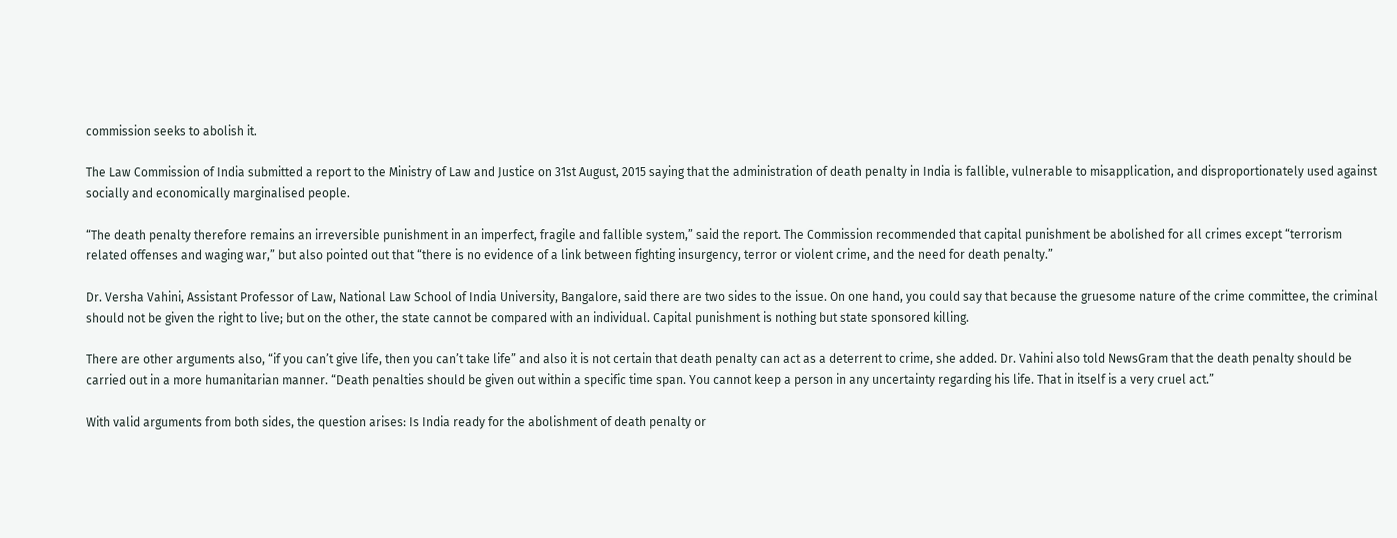commission seeks to abolish it.

The Law Commission of India submitted a report to the Ministry of Law and Justice on 31st August, 2015 saying that the administration of death penalty in India is fallible, vulnerable to misapplication, and disproportionately used against socially and economically marginalised people.

“The death penalty therefore remains an irreversible punishment in an imperfect, fragile and fallible system,” said the report. The Commission recommended that capital punishment be abolished for all crimes except “terrorism related offenses and waging war,” but also pointed out that “there is no evidence of a link between fighting insurgency, terror or violent crime, and the need for death penalty.”

Dr. Versha Vahini, Assistant Professor of Law, National Law School of India University, Bangalore, said there are two sides to the issue. On one hand, you could say that because the gruesome nature of the crime committee, the criminal should not be given the right to live; but on the other, the state cannot be compared with an individual. Capital punishment is nothing but state sponsored killing.

There are other arguments also, “if you can’t give life, then you can’t take life” and also it is not certain that death penalty can act as a deterrent to crime, she added. Dr. Vahini also told NewsGram that the death penalty should be carried out in a more humanitarian manner. “Death penalties should be given out within a specific time span. You cannot keep a person in any uncertainty regarding his life. That in itself is a very cruel act.”

With valid arguments from both sides, the question arises: Is India ready for the abolishment of death penalty or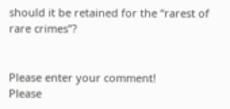should it be retained for the “rarest of rare crimes”?


Please enter your comment!
Please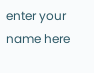enter your name here